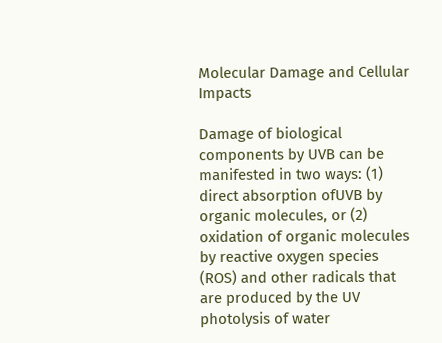Molecular Damage and Cellular Impacts

Damage of biological components by UVB can be manifested in two ways: (1) direct absorption ofUVB by organic molecules, or (2) oxidation of organic molecules by reactive oxygen species (ROS) and other radicals that are produced by the UV photolysis of water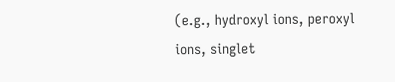(e.g., hydroxyl ions, peroxyl ions, singlet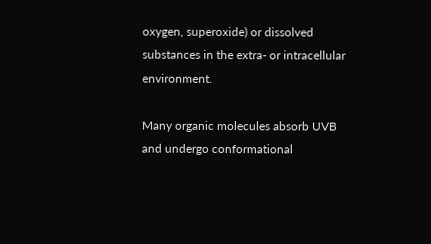oxygen, superoxide) or dissolved substances in the extra- or intracellular environment.

Many organic molecules absorb UVB and undergo conformational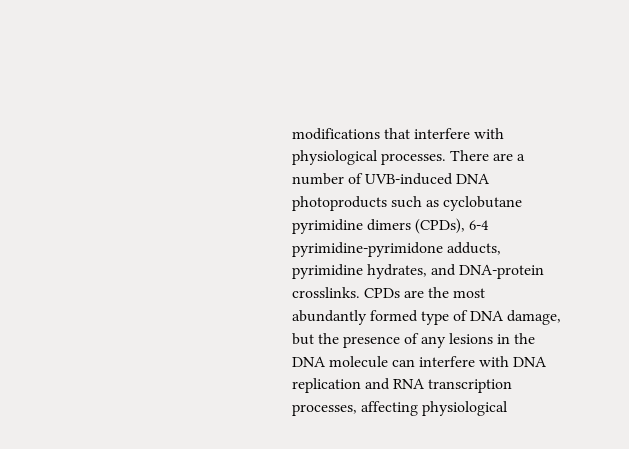modifications that interfere with physiological processes. There are a number of UVB-induced DNA photoproducts such as cyclobutane pyrimidine dimers (CPDs), 6-4 pyrimidine-pyrimidone adducts, pyrimidine hydrates, and DNA-protein crosslinks. CPDs are the most abundantly formed type of DNA damage, but the presence of any lesions in the DNA molecule can interfere with DNA replication and RNA transcription processes, affecting physiological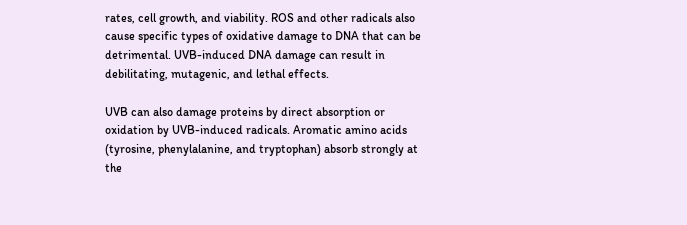rates, cell growth, and viability. ROS and other radicals also cause specific types of oxidative damage to DNA that can be detrimental. UVB-induced DNA damage can result in debilitating, mutagenic, and lethal effects.

UVB can also damage proteins by direct absorption or oxidation by UVB-induced radicals. Aromatic amino acids (tyrosine, phenylalanine, and tryptophan) absorb strongly at the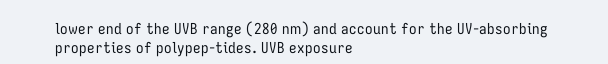lower end of the UVB range (280 nm) and account for the UV-absorbing properties of polypep-tides. UVB exposure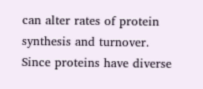can alter rates of protein synthesis and turnover. Since proteins have diverse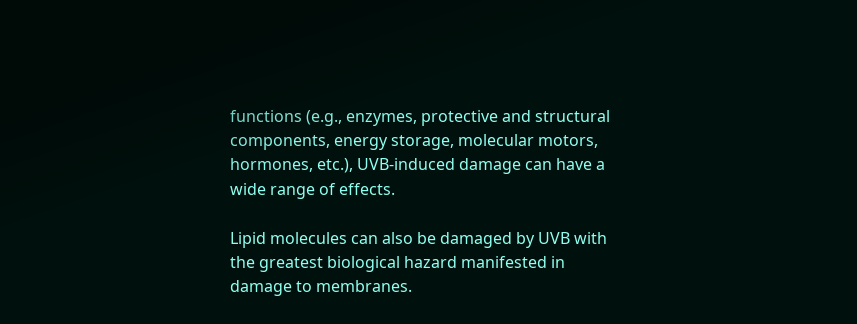functions (e.g., enzymes, protective and structural components, energy storage, molecular motors, hormones, etc.), UVB-induced damage can have a wide range of effects.

Lipid molecules can also be damaged by UVB with the greatest biological hazard manifested in damage to membranes.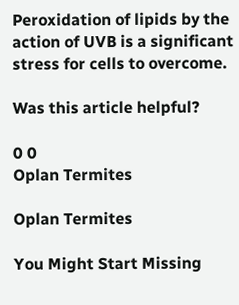Peroxidation of lipids by the action of UVB is a significant stress for cells to overcome.

Was this article helpful?

0 0
Oplan Termites

Oplan Termites

You Might Start Missing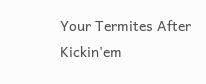Your Termites After Kickin'em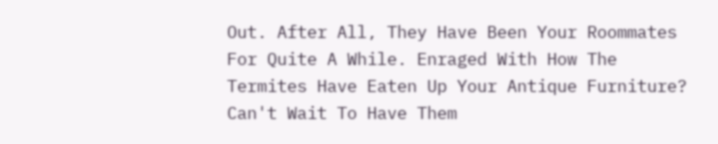Out. After All, They Have Been Your Roommates For Quite A While. Enraged With How The Termites Have Eaten Up Your Antique Furniture? Can't Wait To Have Them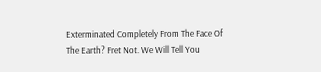Exterminated Completely From The Face Of The Earth? Fret Not. We Will Tell You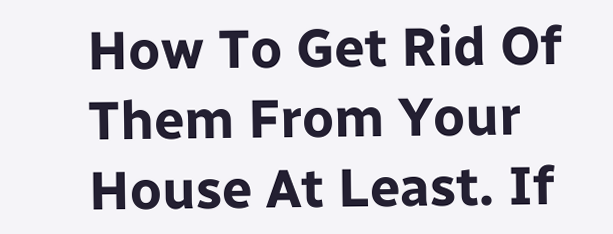How To Get Rid Of Them From Your House At Least. If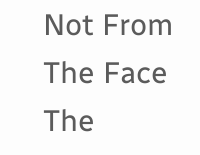Not From The Face The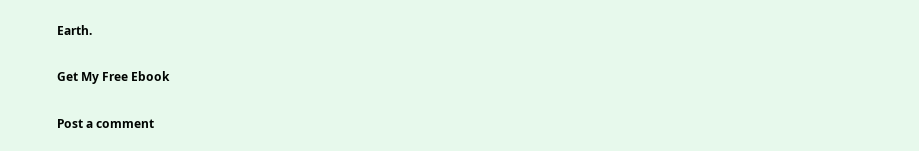Earth.

Get My Free Ebook

Post a comment